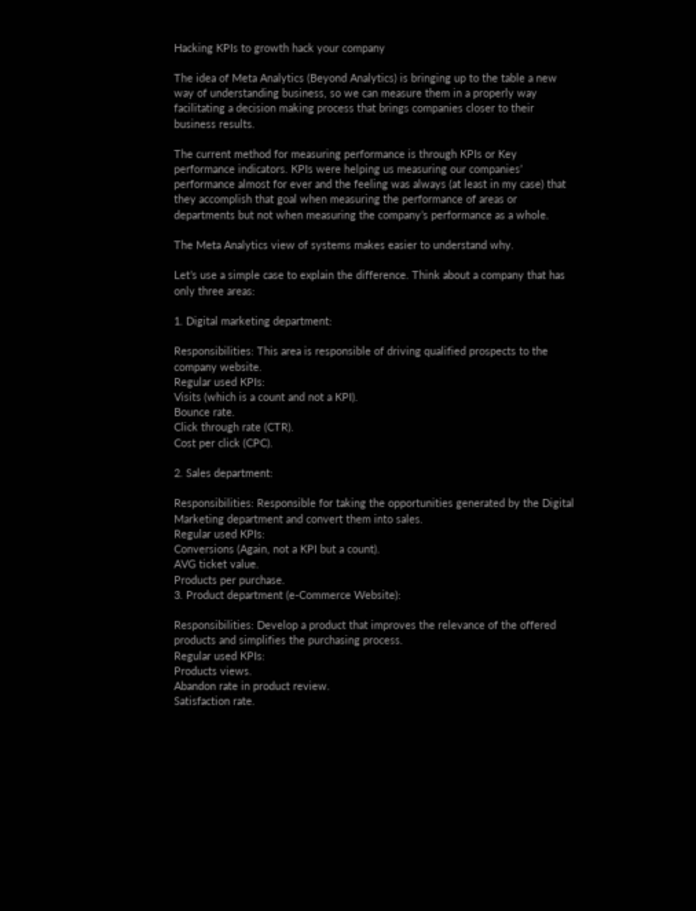Hacking KPIs to growth hack your company

The idea of Meta Analytics (Beyond Analytics) is bringing up to the table a new way of understanding business, so we can measure them in a properly way facilitating a decision making process that brings companies closer to their business results.

The current method for measuring performance is through KPIs or Key performance indicators. KPIs were helping us measuring our companies’ performance almost for ever and the feeling was always (at least in my case) that they accomplish that goal when measuring the performance of areas or departments but not when measuring the company’s performance as a whole.

The Meta Analytics view of systems makes easier to understand why.

Let’s use a simple case to explain the difference. Think about a company that has only three areas:

1. Digital marketing department:

Responsibilities: This area is responsible of driving qualified prospects to the company website.
Regular used KPIs:
Visits (which is a count and not a KPI).
Bounce rate.
Click through rate (CTR).
Cost per click (CPC).

2. Sales department:

Responsibilities: Responsible for taking the opportunities generated by the Digital Marketing department and convert them into sales.
Regular used KPIs:
Conversions (Again, not a KPI but a count).
AVG ticket value.
Products per purchase.
3. Product department (e-Commerce Website):

Responsibilities: Develop a product that improves the relevance of the offered products and simplifies the purchasing process.
Regular used KPIs:
Products views.
Abandon rate in product review.
Satisfaction rate.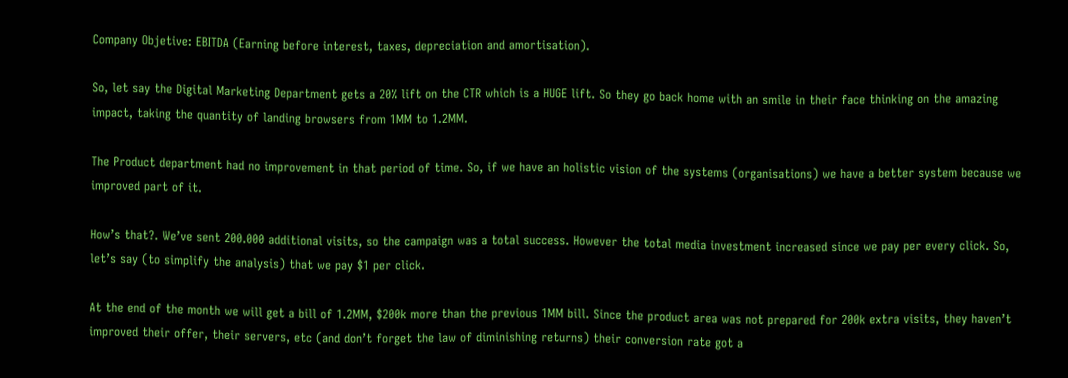Company Objetive: EBITDA (Earning before interest, taxes, depreciation and amortisation).

So, let say the Digital Marketing Department gets a 20% lift on the CTR which is a HUGE lift. So they go back home with an smile in their face thinking on the amazing impact, taking the quantity of landing browsers from 1MM to 1.2MM.

The Product department had no improvement in that period of time. So, if we have an holistic vision of the systems (organisations) we have a better system because we improved part of it.

How’s that?. We’ve sent 200.000 additional visits, so the campaign was a total success. However the total media investment increased since we pay per every click. So, let’s say (to simplify the analysis) that we pay $1 per click.

At the end of the month we will get a bill of 1.2MM, $200k more than the previous 1MM bill. Since the product area was not prepared for 200k extra visits, they haven’t improved their offer, their servers, etc (and don’t forget the law of diminishing returns) their conversion rate got a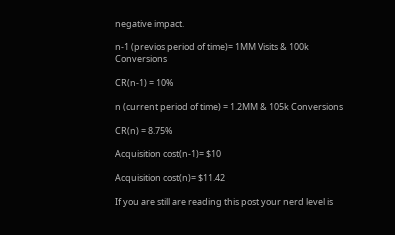negative impact.

n-1 (previos period of time)= 1MM Visits & 100k Conversions

CR(n-1) = 10%

n (current period of time) = 1.2MM & 105k Conversions

CR(n) = 8.75%

Acquisition cost(n-1)= $10

Acquisition cost(n)= $11.42

If you are still are reading this post your nerd level is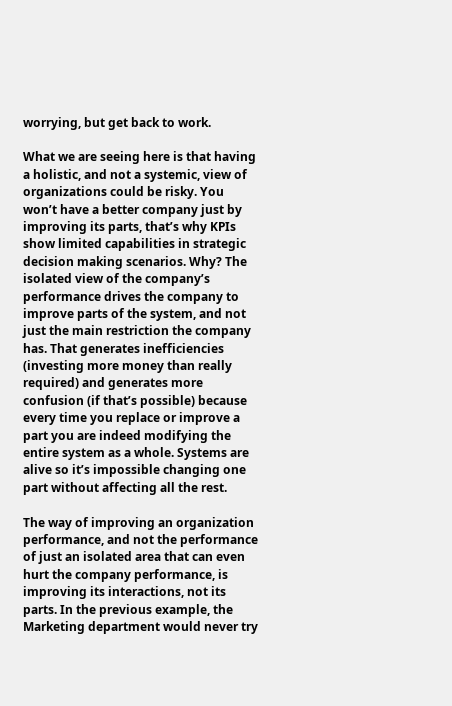worrying, but get back to work.

What we are seeing here is that having a holistic, and not a systemic, view of organizations could be risky. You won’t have a better company just by improving its parts, that’s why KPIs show limited capabilities in strategic decision making scenarios. Why? The isolated view of the company’s performance drives the company to improve parts of the system, and not just the main restriction the company has. That generates inefficiencies (investing more money than really required) and generates more confusion (if that’s possible) because every time you replace or improve a part you are indeed modifying the entire system as a whole. Systems are alive so it’s impossible changing one part without affecting all the rest.

The way of improving an organization performance, and not the performance of just an isolated area that can even hurt the company performance, is improving its interactions, not its parts. In the previous example, the Marketing department would never try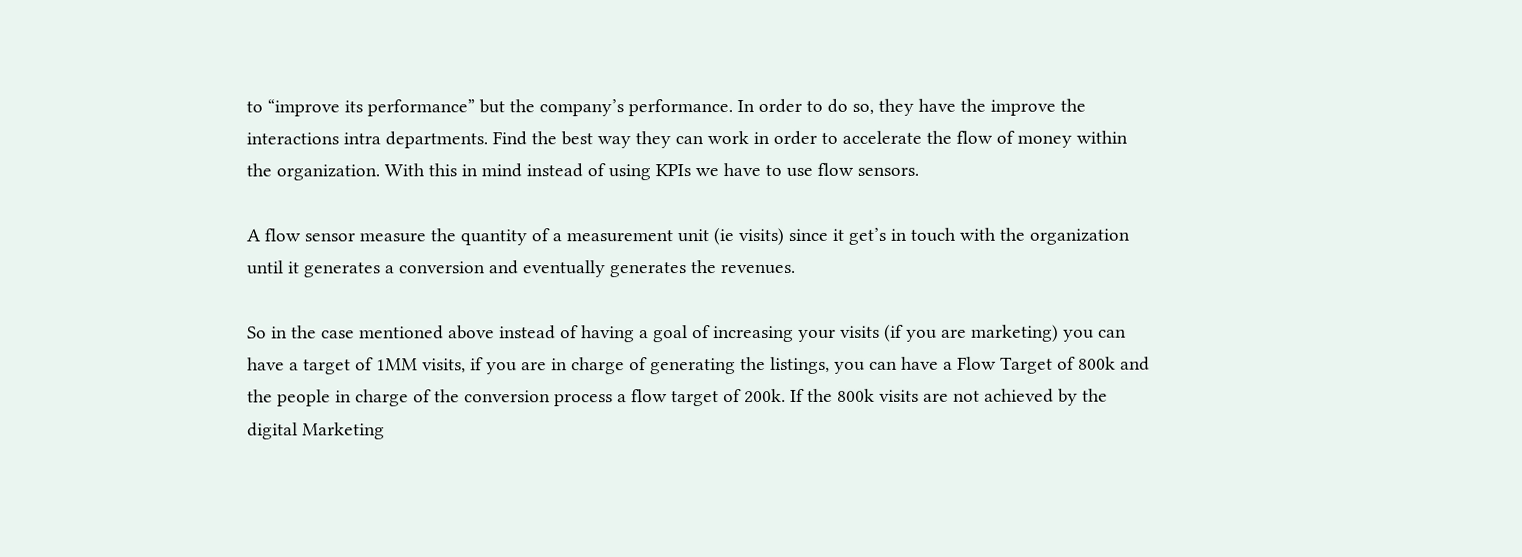to “improve its performance” but the company’s performance. In order to do so, they have the improve the interactions intra departments. Find the best way they can work in order to accelerate the flow of money within the organization. With this in mind instead of using KPIs we have to use flow sensors.

A flow sensor measure the quantity of a measurement unit (ie visits) since it get’s in touch with the organization until it generates a conversion and eventually generates the revenues.

So in the case mentioned above instead of having a goal of increasing your visits (if you are marketing) you can have a target of 1MM visits, if you are in charge of generating the listings, you can have a Flow Target of 800k and the people in charge of the conversion process a flow target of 200k. If the 800k visits are not achieved by the digital Marketing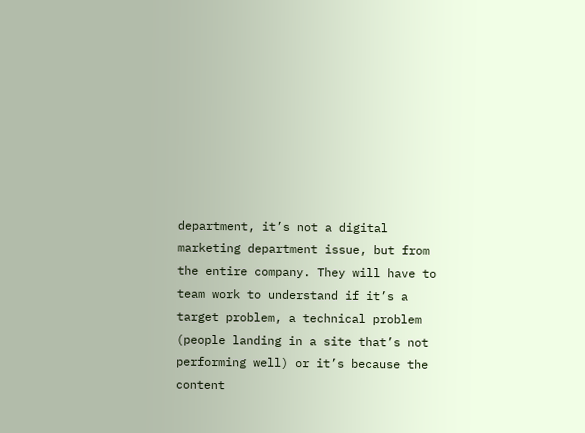department, it’s not a digital marketing department issue, but from the entire company. They will have to team work to understand if it’s a target problem, a technical problem (people landing in a site that’s not performing well) or it’s because the content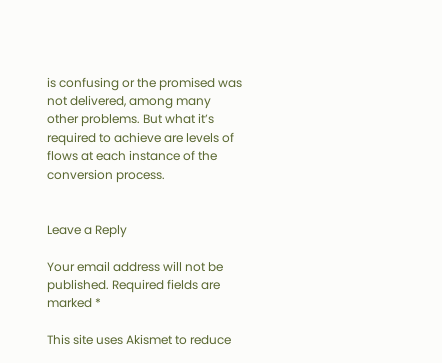is confusing or the promised was not delivered, among many other problems. But what it’s required to achieve are levels of flows at each instance of the conversion process.


Leave a Reply

Your email address will not be published. Required fields are marked *

This site uses Akismet to reduce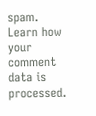spam. Learn how your comment data is processed.